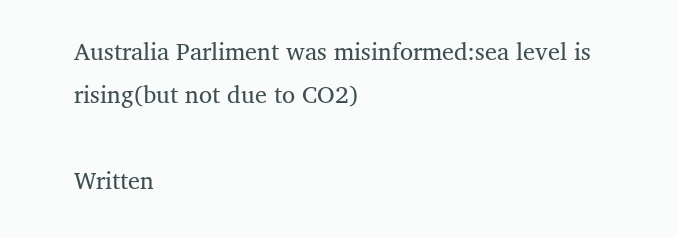Australia Parliment was misinformed:sea level is rising(but not due to CO2)

Written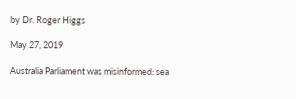by Dr. Roger Higgs

May 27, 2019

Australia Parliament was misinformed: sea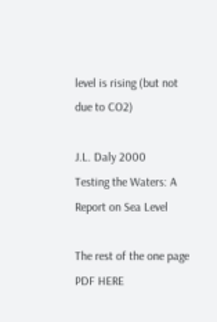level is rising (but not due to CO2)

J.L. Daly 2000
Testing the Waters: A Report on Sea Level

The rest of the one page PDF HERE